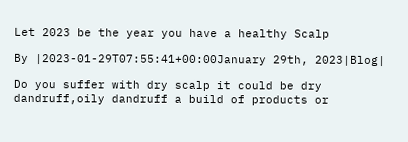Let 2023 be the year you have a healthy Scalp

By |2023-01-29T07:55:41+00:00January 29th, 2023|Blog|

Do you suffer with dry scalp it could be dry dandruff,oily dandruff a build of products or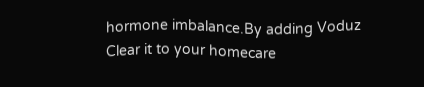hormone imbalance.By adding Voduz Clear it to your homecare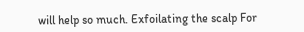will help so much. Exfoilating the scalp For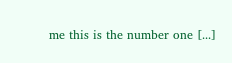me this is the number one [...]